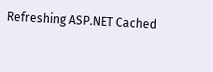Refreshing ASP.NET Cached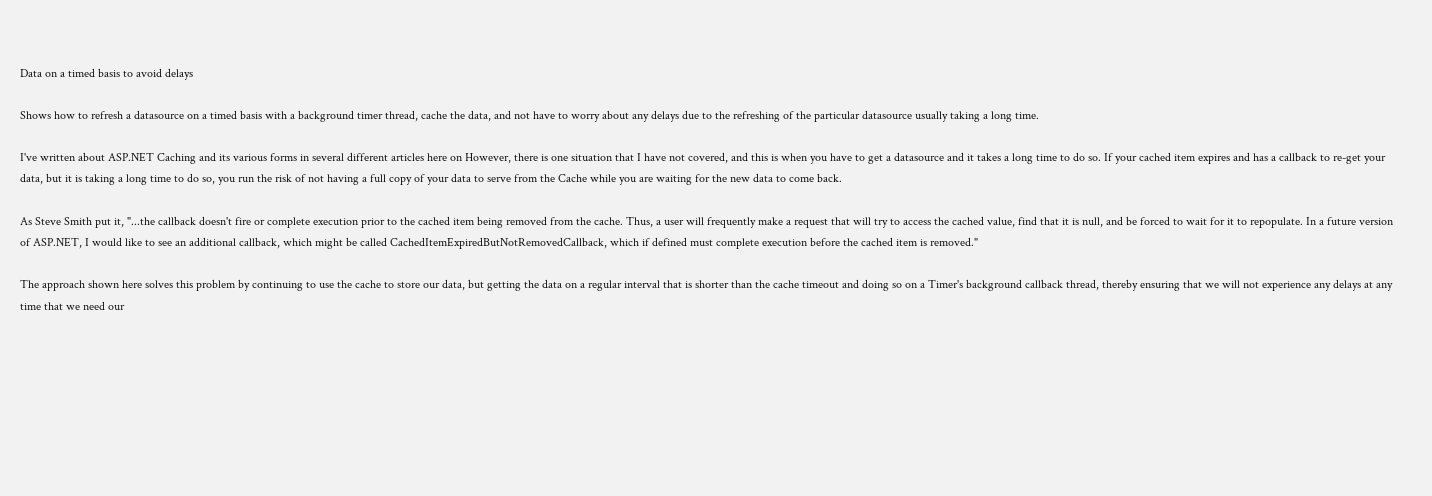Data on a timed basis to avoid delays

Shows how to refresh a datasource on a timed basis with a background timer thread, cache the data, and not have to worry about any delays due to the refreshing of the particular datasource usually taking a long time.

I've written about ASP.NET Caching and its various forms in several different articles here on However, there is one situation that I have not covered, and this is when you have to get a datasource and it takes a long time to do so. If your cached item expires and has a callback to re-get your data, but it is taking a long time to do so, you run the risk of not having a full copy of your data to serve from the Cache while you are waiting for the new data to come back.

As Steve Smith put it, "...the callback doesn't fire or complete execution prior to the cached item being removed from the cache. Thus, a user will frequently make a request that will try to access the cached value, find that it is null, and be forced to wait for it to repopulate. In a future version of ASP.NET, I would like to see an additional callback, which might be called CachedItemExpiredButNotRemovedCallback, which if defined must complete execution before the cached item is removed."

The approach shown here solves this problem by continuing to use the cache to store our data, but getting the data on a regular interval that is shorter than the cache timeout and doing so on a Timer's background callback thread, thereby ensuring that we will not experience any delays at any time that we need our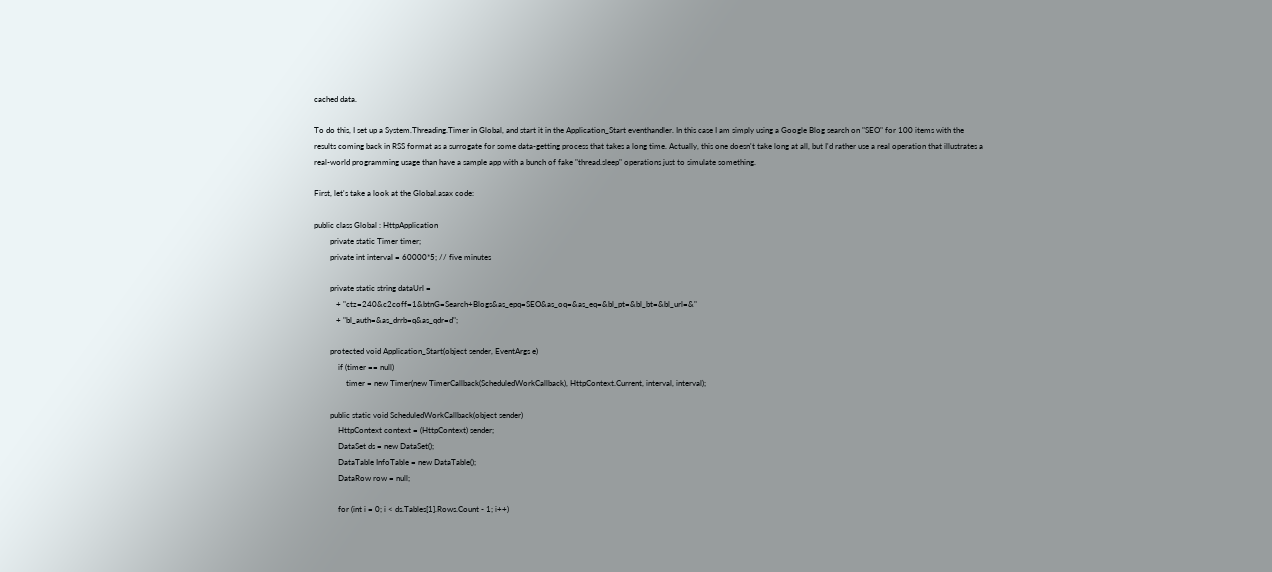cached data.

To do this, I set up a System.Threading.Timer in Global, and start it in the Application_Start eventhandler. In this case I am simply using a Google Blog search on "SEO" for 100 items with the results coming back in RSS format as a surrogate for some data-getting process that takes a long time. Actually, this one doesn't take long at all, but I'd rather use a real operation that illustrates a real-world programming usage than have a sample app with a bunch of fake "thread.sleep" operations just to simulate something.

First, let's take a look at the Global.asax code:

public class Global : HttpApplication
        private static Timer timer;
        private int interval = 60000*5; // five minutes

        private static string dataUrl =
           + "ctz=240&c2coff=1&btnG=Search+Blogs&as_epq=SEO&as_oq=&as_eq=&bl_pt=&bl_bt=&bl_url=&"
           + "bl_auth=&as_drrb=q&as_qdr=d";

        protected void Application_Start(object sender, EventArgs e)
            if (timer == null)
                timer = new Timer(new TimerCallback(ScheduledWorkCallback), HttpContext.Current, interval, interval);

        public static void ScheduledWorkCallback(object sender)
            HttpContext context = (HttpContext) sender;
            DataSet ds = new DataSet();
            DataTable InfoTable = new DataTable();
            DataRow row = null;

            for (int i = 0; i < ds.Tables[1].Rows.Count - 1; i++)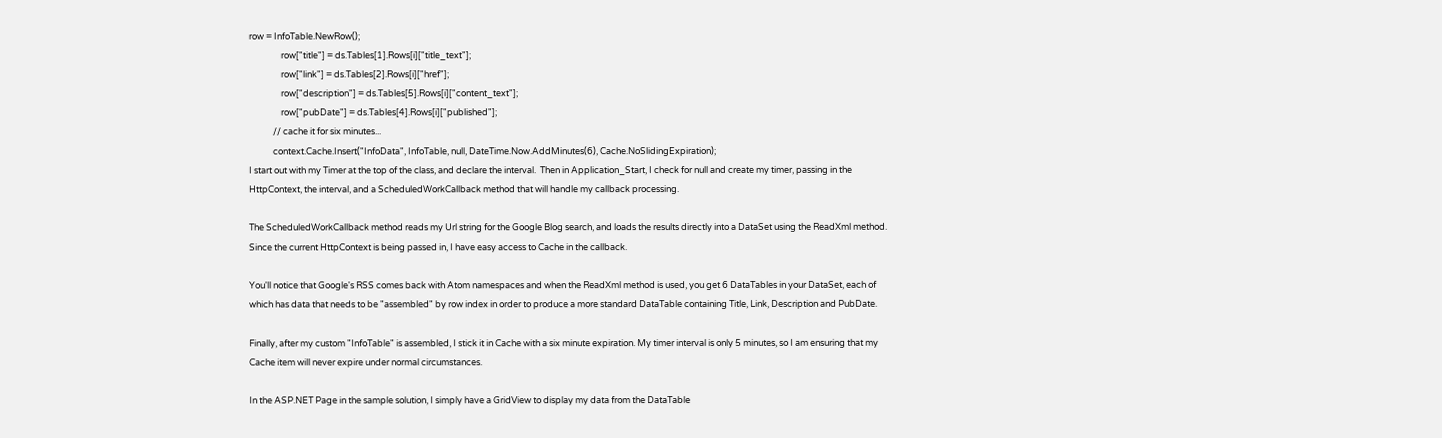row = InfoTable.NewRow();
                row["title"] = ds.Tables[1].Rows[i]["title_text"];
                row["link"] = ds.Tables[2].Rows[i]["href"];
                row["description"] = ds.Tables[5].Rows[i]["content_text"];
                row["pubDate"] = ds.Tables[4].Rows[i]["published"];
            // cache it for six minutes...
            context.Cache.Insert("InfoData", InfoTable, null, DateTime.Now.AddMinutes(6), Cache.NoSlidingExpiration);
I start out with my Timer at the top of the class, and declare the interval.  Then in Application_Start, I check for null and create my timer, passing in the HttpContext, the interval, and a ScheduledWorkCallback method that will handle my callback processing.

The ScheduledWorkCallback method reads my Url string for the Google Blog search, and loads the results directly into a DataSet using the ReadXml method. Since the current HttpContext is being passed in, I have easy access to Cache in the callback.

You'll notice that Google's RSS comes back with Atom namespaces and when the ReadXml method is used, you get 6 DataTables in your DataSet, each of which has data that needs to be "assembled" by row index in order to produce a more standard DataTable containing Title, Link, Description and PubDate.

Finally, after my custom "InfoTable" is assembled, I stick it in Cache with a six minute expiration. My timer interval is only 5 minutes, so I am ensuring that my Cache item will never expire under normal circumstances.

In the ASP.NET Page in the sample solution, I simply have a GridView to display my data from the DataTable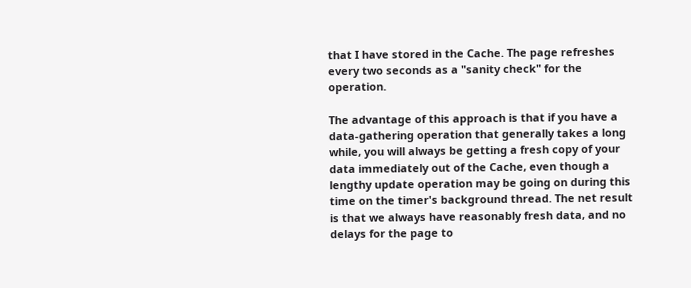that I have stored in the Cache. The page refreshes every two seconds as a "sanity check" for the operation.

The advantage of this approach is that if you have a data-gathering operation that generally takes a long while, you will always be getting a fresh copy of your data immediately out of the Cache, even though a lengthy update operation may be going on during this time on the timer's background thread. The net result is that we always have reasonably fresh data, and no delays for the page to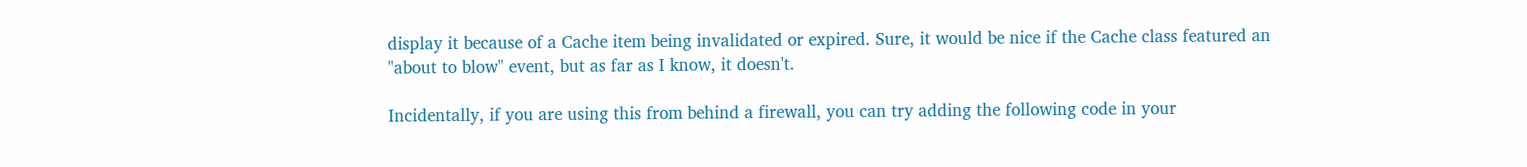display it because of a Cache item being invalidated or expired. Sure, it would be nice if the Cache class featured an "about to blow" event, but as far as I know, it doesn't.

Incidentally, if you are using this from behind a firewall, you can try adding the following code in your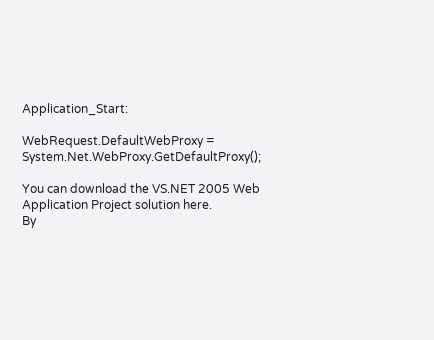Application_Start:

WebRequest.DefaultWebProxy = System.Net.WebProxy.GetDefaultProxy();

You can download the VS.NET 2005 Web Application Project solution here.
By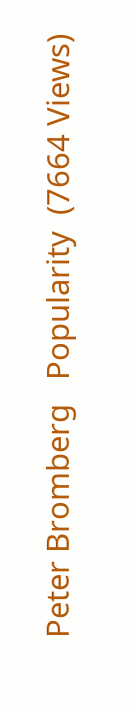Peter Bromberg   Popularity  (7664 Views)